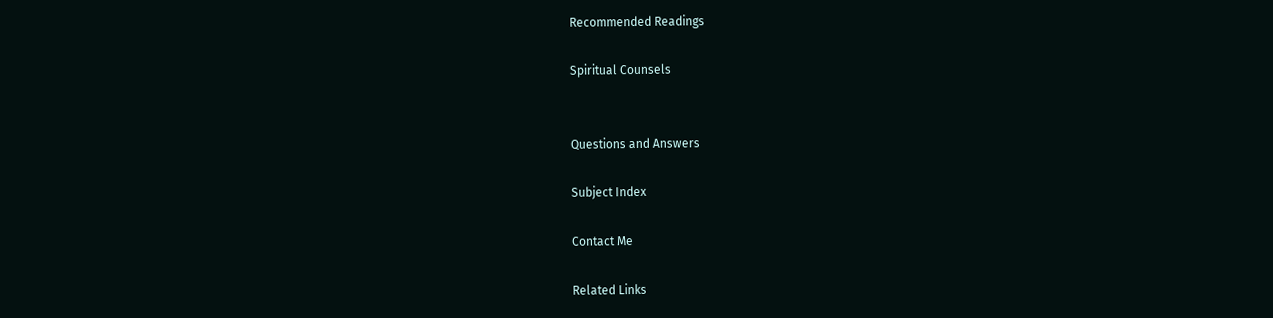Recommended Readings

Spiritual Counsels


Questions and Answers

Subject Index

Contact Me

Related Links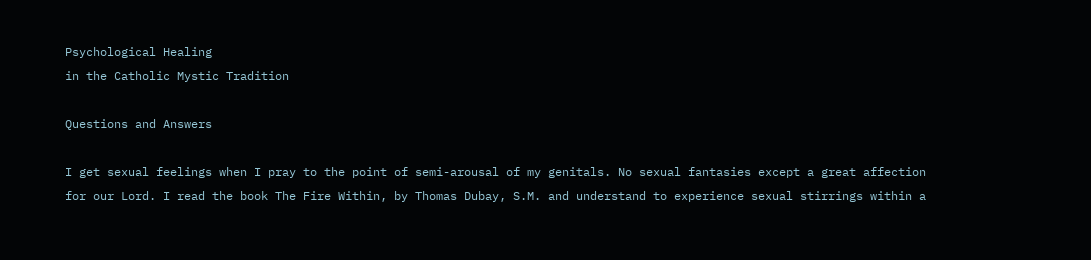Psychological Healing
in the Catholic Mystic Tradition

Questions and Answers

I get sexual feelings when I pray to the point of semi-arousal of my genitals. No sexual fantasies except a great affection for our Lord. I read the book The Fire Within, by Thomas Dubay, S.M. and understand to experience sexual stirrings within a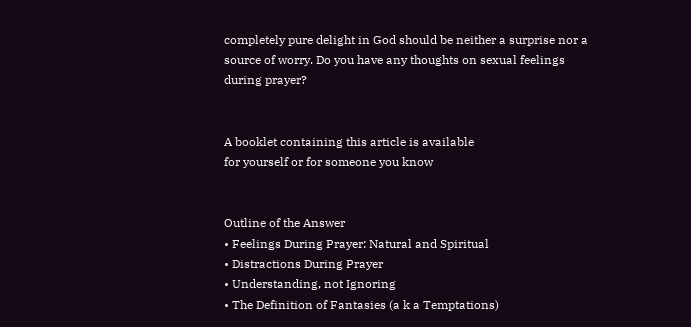completely pure delight in God should be neither a surprise nor a source of worry. Do you have any thoughts on sexual feelings during prayer?


A booklet containing this article is available
for yourself or for someone you know


Outline of the Answer
• Feelings During Prayer: Natural and Spiritual
• Distractions During Prayer
• Understanding, not Ignoring
• The Definition of Fantasies (a k a Temptations)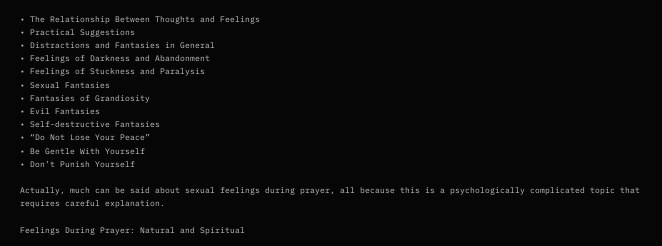• The Relationship Between Thoughts and Feelings
• Practical Suggestions
• Distractions and Fantasies in General
• Feelings of Darkness and Abandonment
• Feelings of Stuckness and Paralysis
• Sexual Fantasies
• Fantasies of Grandiosity
• Evil Fantasies
• Self-destructive Fantasies
• “Do Not Lose Your Peace”
• Be Gentle With Yourself
• Don’t Punish Yourself

Actually, much can be said about sexual feelings during prayer, all because this is a psychologically complicated topic that requires careful explanation.

Feelings During Prayer: Natural and Spiritual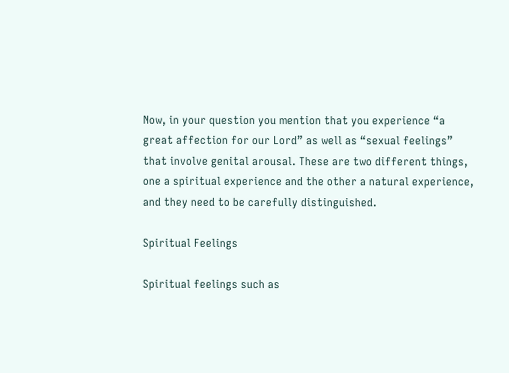Now, in your question you mention that you experience “a great affection for our Lord” as well as “sexual feelings” that involve genital arousal. These are two different things, one a spiritual experience and the other a natural experience, and they need to be carefully distinguished.

Spiritual Feelings

Spiritual feelings such as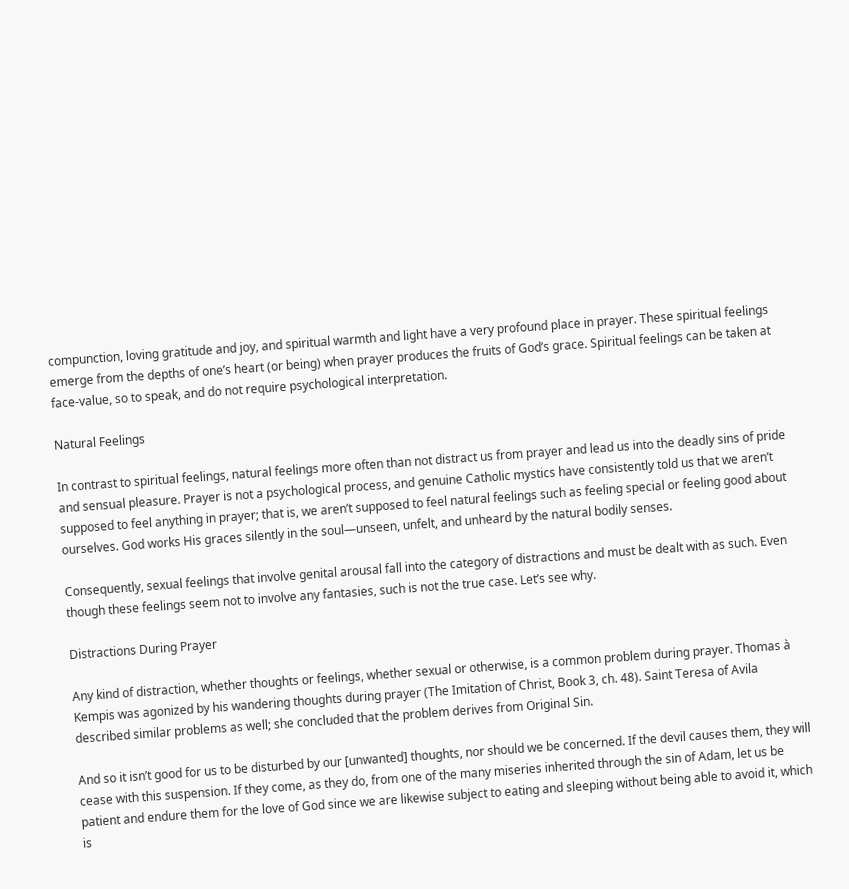compunction, loving gratitude and joy, and spiritual warmth and light have a very profound place in prayer. These spiritual feelings emerge from the depths of one’s heart (or being) when prayer produces the fruits of God’s grace. Spiritual feelings can be taken at face-value, so to speak, and do not require psychological interpretation.

Natural Feelings

In contrast to spiritual feelings, natural feelings more often than not distract us from prayer and lead us into the deadly sins of pride and sensual pleasure. Prayer is not a psychological process, and genuine Catholic mystics have consistently told us that we aren’t supposed to feel anything in prayer; that is, we aren’t supposed to feel natural feelings such as feeling special or feeling good about ourselves. God works His graces silently in the soul—unseen, unfelt, and unheard by the natural bodily senses.

Consequently, sexual feelings that involve genital arousal fall into the category of distractions and must be dealt with as such. Even though these feelings seem not to involve any fantasies, such is not the true case. Let’s see why.

Distractions During Prayer

Any kind of distraction, whether thoughts or feelings, whether sexual or otherwise, is a common problem during prayer. Thomas à Kempis was agonized by his wandering thoughts during prayer (The Imitation of Christ, Book 3, ch. 48). Saint Teresa of Avila described similar problems as well; she concluded that the problem derives from Original Sin.

And so it isn’t good for us to be disturbed by our [unwanted] thoughts, nor should we be concerned. If the devil causes them, they will cease with this suspension. If they come, as they do, from one of the many miseries inherited through the sin of Adam, let us be patient and endure them for the love of God since we are likewise subject to eating and sleeping without being able to avoid it, which is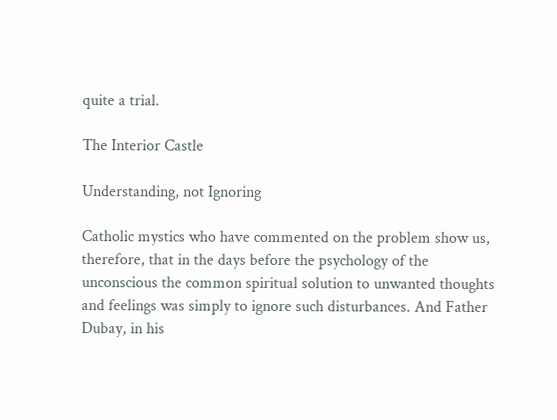quite a trial.

The Interior Castle

Understanding, not Ignoring

Catholic mystics who have commented on the problem show us, therefore, that in the days before the psychology of the unconscious the common spiritual solution to unwanted thoughts and feelings was simply to ignore such disturbances. And Father Dubay, in his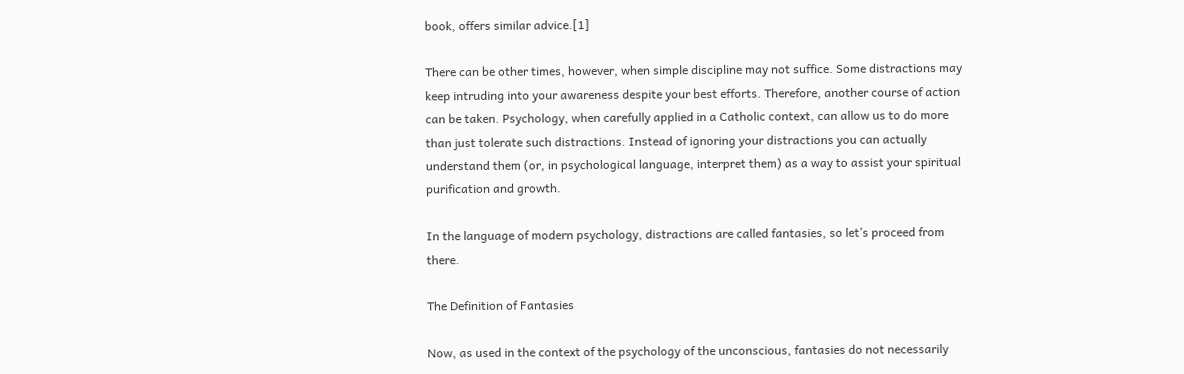book, offers similar advice.[1]

There can be other times, however, when simple discipline may not suffice. Some distractions may keep intruding into your awareness despite your best efforts. Therefore, another course of action can be taken. Psychology, when carefully applied in a Catholic context, can allow us to do more than just tolerate such distractions. Instead of ignoring your distractions you can actually understand them (or, in psychological language, interpret them) as a way to assist your spiritual purification and growth.

In the language of modern psychology, distractions are called fantasies, so let’s proceed from there.

The Definition of Fantasies

Now, as used in the context of the psychology of the unconscious, fantasies do not necessarily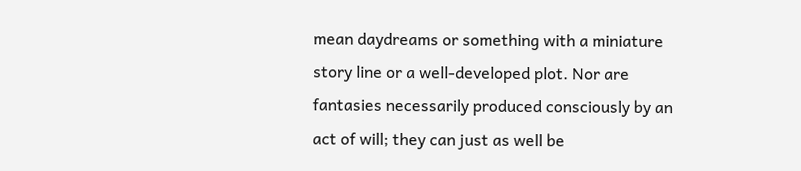mean daydreams or something with a miniature story line or a well-developed plot. Nor are fantasies necessarily produced consciously by an act of will; they can just as well be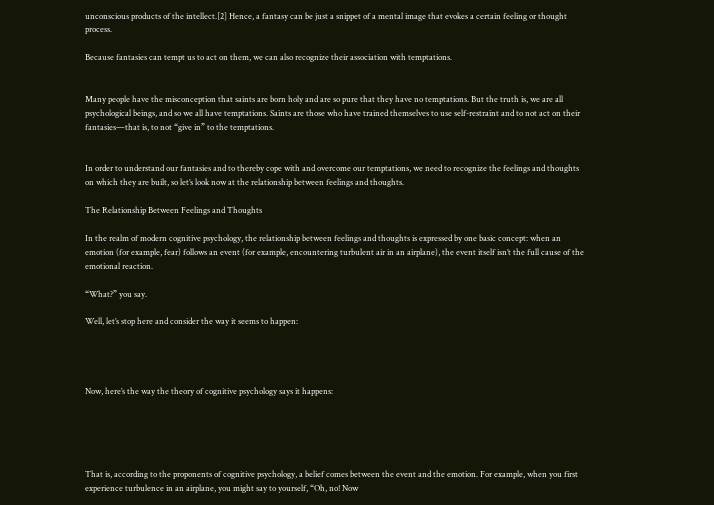unconscious products of the intellect.[2] Hence, a fantasy can be just a snippet of a mental image that evokes a certain feeling or thought process.

Because fantasies can tempt us to act on them, we can also recognize their association with temptations.


Many people have the misconception that saints are born holy and are so pure that they have no temptations. But the truth is, we are all psychological beings, and so we all have temptations. Saints are those who have trained themselves to use self-restraint and to not act on their fantasies—that is, to not “give in” to the temptations.


In order to understand our fantasies and to thereby cope with and overcome our temptations, we need to recognize the feelings and thoughts on which they are built, so let’s look now at the relationship between feelings and thoughts.

The Relationship Between Feelings and Thoughts

In the realm of modern cognitive psychology, the relationship between feelings and thoughts is expressed by one basic concept: when an emotion (for example, fear) follows an event (for example, encountering turbulent air in an airplane), the event itself isn’t the full cause of the emotional reaction.

“What?” you say.

Well, let’s stop here and consider the way it seems to happen:




Now, here’s the way the theory of cognitive psychology says it happens:





That is, according to the proponents of cognitive psychology, a belief comes between the event and the emotion. For example, when you first experience turbulence in an airplane, you might say to yourself, “Oh, no! Now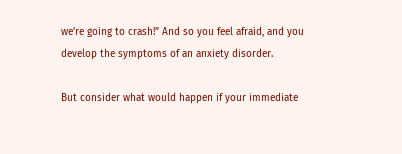we’re going to crash!” And so you feel afraid, and you develop the symptoms of an anxiety disorder.

But consider what would happen if your immediate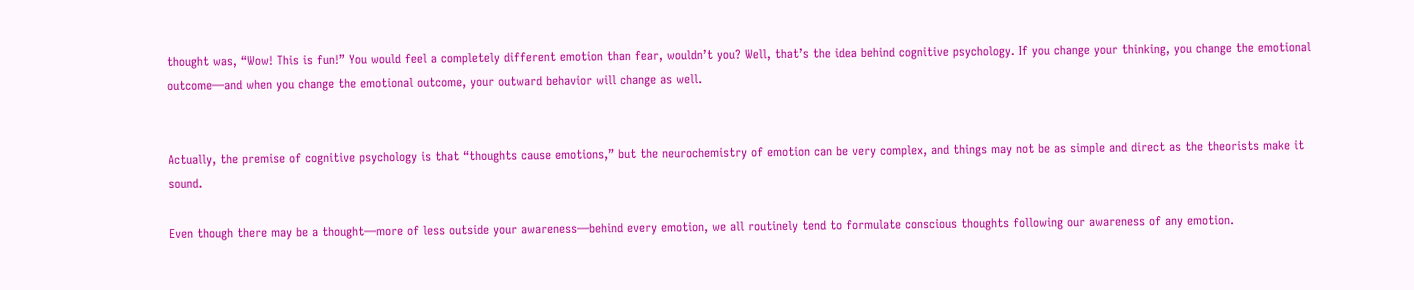thought was, “Wow! This is fun!” You would feel a completely different emotion than fear, wouldn’t you? Well, that’s the idea behind cognitive psychology. If you change your thinking, you change the emotional outcome—and when you change the emotional outcome, your outward behavior will change as well.


Actually, the premise of cognitive psychology is that “thoughts cause emotions,” but the neurochemistry of emotion can be very complex, and things may not be as simple and direct as the theorists make it sound.

Even though there may be a thought—more of less outside your awareness—behind every emotion, we all routinely tend to formulate conscious thoughts following our awareness of any emotion.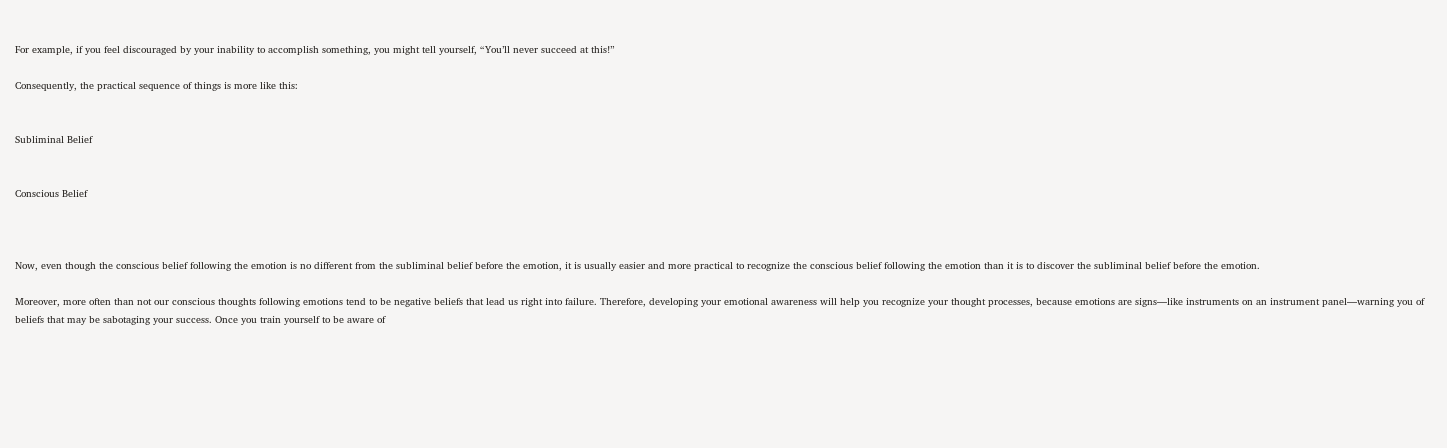For example, if you feel discouraged by your inability to accomplish something, you might tell yourself, “You’ll never succeed at this!”

Consequently, the practical sequence of things is more like this:


Subliminal Belief


Conscious Belief



Now, even though the conscious belief following the emotion is no different from the subliminal belief before the emotion, it is usually easier and more practical to recognize the conscious belief following the emotion than it is to discover the subliminal belief before the emotion.

Moreover, more often than not our conscious thoughts following emotions tend to be negative beliefs that lead us right into failure. Therefore, developing your emotional awareness will help you recognize your thought processes, because emotions are signs—like instruments on an instrument panel—warning you of beliefs that may be sabotaging your success. Once you train yourself to be aware of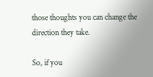those thoughts you can change the direction they take.

So, if you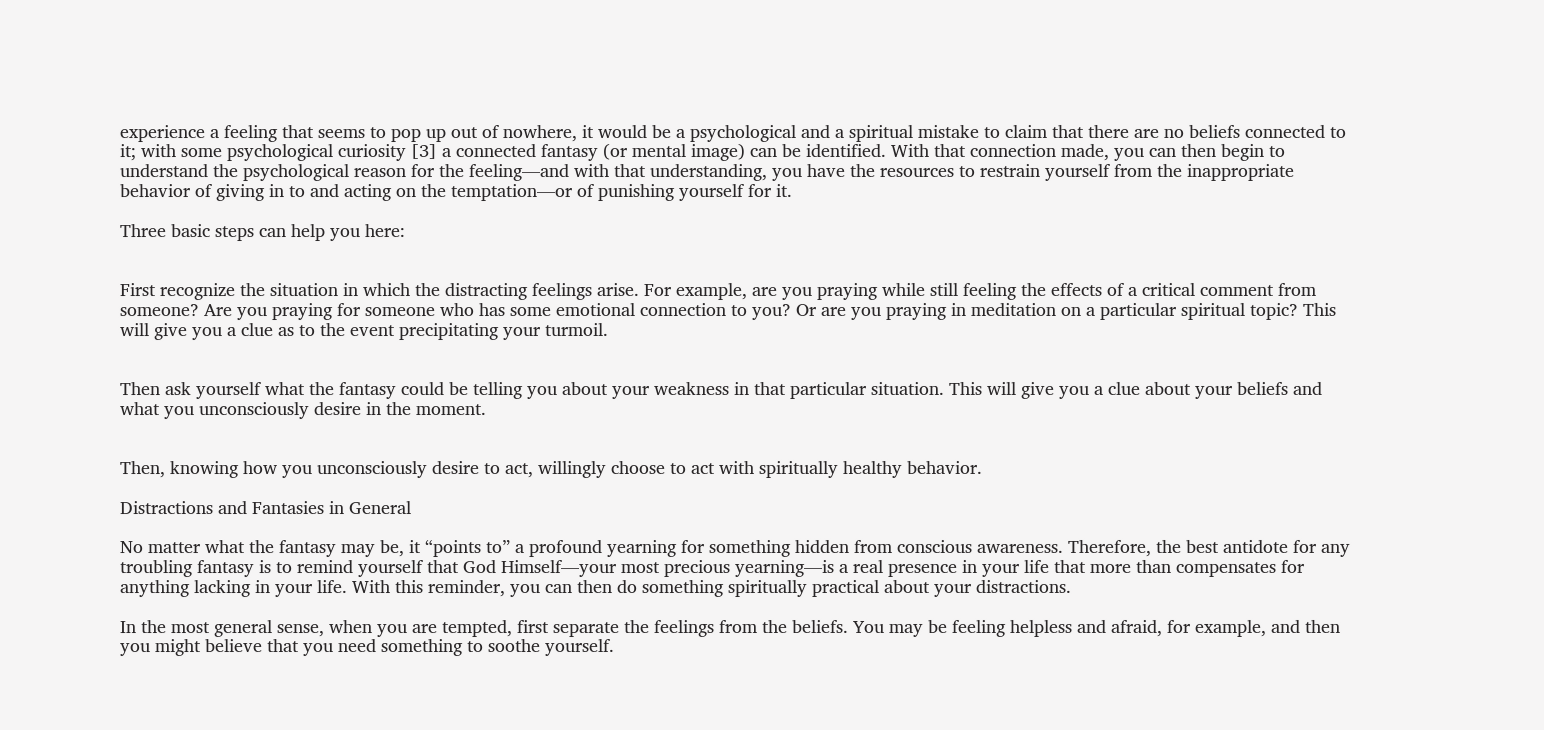experience a feeling that seems to pop up out of nowhere, it would be a psychological and a spiritual mistake to claim that there are no beliefs connected to it; with some psychological curiosity [3] a connected fantasy (or mental image) can be identified. With that connection made, you can then begin to understand the psychological reason for the feeling—and with that understanding, you have the resources to restrain yourself from the inappropriate behavior of giving in to and acting on the temptation—or of punishing yourself for it.

Three basic steps can help you here:


First recognize the situation in which the distracting feelings arise. For example, are you praying while still feeling the effects of a critical comment from someone? Are you praying for someone who has some emotional connection to you? Or are you praying in meditation on a particular spiritual topic? This will give you a clue as to the event precipitating your turmoil.


Then ask yourself what the fantasy could be telling you about your weakness in that particular situation. This will give you a clue about your beliefs and what you unconsciously desire in the moment.


Then, knowing how you unconsciously desire to act, willingly choose to act with spiritually healthy behavior.

Distractions and Fantasies in General

No matter what the fantasy may be, it “points to” a profound yearning for something hidden from conscious awareness. Therefore, the best antidote for any troubling fantasy is to remind yourself that God Himself—your most precious yearning—is a real presence in your life that more than compensates for anything lacking in your life. With this reminder, you can then do something spiritually practical about your distractions.

In the most general sense, when you are tempted, first separate the feelings from the beliefs. You may be feeling helpless and afraid, for example, and then you might believe that you need something to soothe yourself.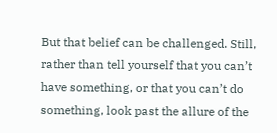But that belief can be challenged. Still, rather than tell yourself that you can’t have something, or that you can’t do something, look past the allure of the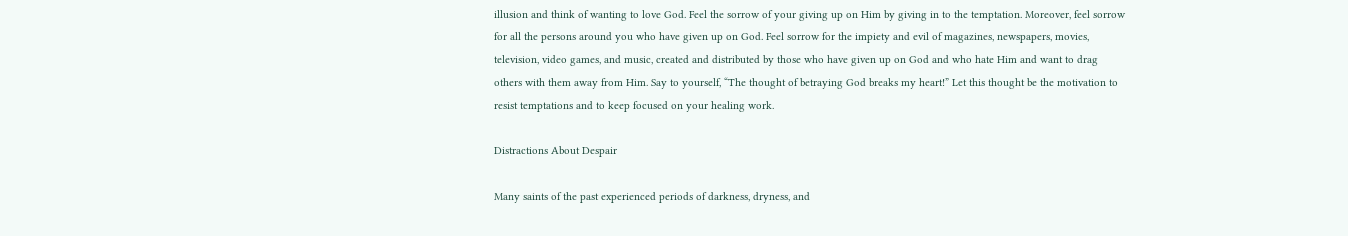illusion and think of wanting to love God. Feel the sorrow of your giving up on Him by giving in to the temptation. Moreover, feel sorrow for all the persons around you who have given up on God. Feel sorrow for the impiety and evil of magazines, newspapers, movies, television, video games, and music, created and distributed by those who have given up on God and who hate Him and want to drag others with them away from Him. Say to yourself, “The thought of betraying God breaks my heart!” Let this thought be the motivation to resist temptations and to keep focused on your healing work.

Distractions About Despair

Many saints of the past experienced periods of darkness, dryness, and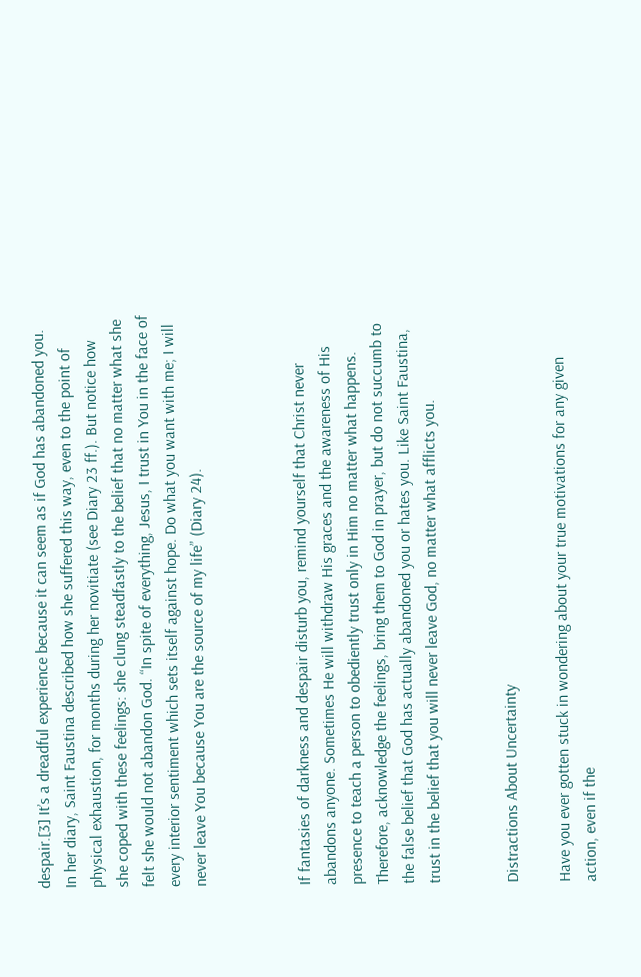despair.[3] It’s a dreadful experience because it can seem as if God has abandoned you. In her diary, Saint Faustina described how she suffered this way, even to the point of physical exhaustion, for months during her novitiate (see Diary 23 ff.). But notice how she coped with these feelings: she clung steadfastly to the belief that no matter what she felt she would not abandon God. “In spite of everything, Jesus, I trust in You in the face of every interior sentiment which sets itself against hope. Do what you want with me; I will never leave You because You are the source of my life” (Diary 24).



If fantasies of darkness and despair disturb you, remind yourself that Christ never abandons anyone. Sometimes He will withdraw His graces and the awareness of His presence to teach a person to obediently trust only in Him no matter what happens. Therefore, acknowledge the feelings, bring them to God in prayer, but do not succumb to the false belief that God has actually abandoned you or hates you. Like Saint Faustina, trust in the belief that you will never leave God, no matter what afflicts you.


Distractions About Uncertainty

Have you ever gotten stuck in wondering about your true motivations for any given action, even if the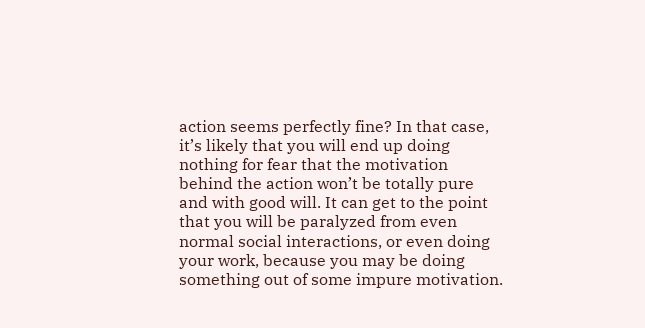action seems perfectly fine? In that case, it’s likely that you will end up doing nothing for fear that the motivation behind the action won’t be totally pure and with good will. It can get to the point that you will be paralyzed from even normal social interactions, or even doing your work, because you may be doing something out of some impure motivation.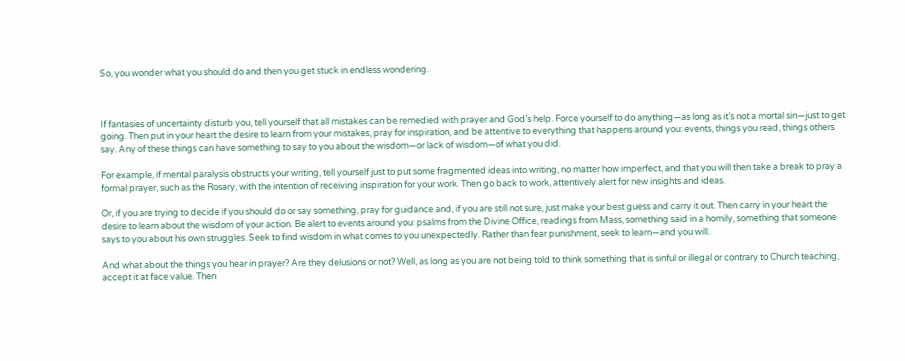So, you wonder what you should do and then you get stuck in endless wondering.



If fantasies of uncertainty disturb you, tell yourself that all mistakes can be remedied with prayer and God’s help. Force yourself to do anything—as long as it’s not a mortal sin—just to get going. Then put in your heart the desire to learn from your mistakes, pray for inspiration, and be attentive to everything that happens around you: events, things you read, things others say. Any of these things can have something to say to you about the wisdom—or lack of wisdom—of what you did.

For example, if mental paralysis obstructs your writing, tell yourself just to put some fragmented ideas into writing, no matter how imperfect, and that you will then take a break to pray a formal prayer, such as the Rosary, with the intention of receiving inspiration for your work. Then go back to work, attentively alert for new insights and ideas.

Or, if you are trying to decide if you should do or say something, pray for guidance and, if you are still not sure, just make your best guess and carry it out. Then carry in your heart the desire to learn about the wisdom of your action. Be alert to events around you: psalms from the Divine Office, readings from Mass, something said in a homily, something that someone says to you about his own struggles. Seek to find wisdom in what comes to you unexpectedly. Rather than fear punishment, seek to learn—and you will.

And what about the things you hear in prayer? Are they delusions or not? Well, as long as you are not being told to think something that is sinful or illegal or contrary to Church teaching, accept it at face value. Then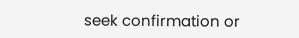seek confirmation or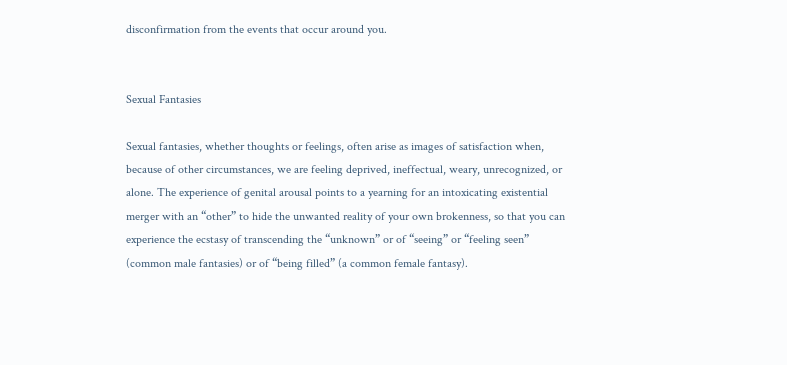disconfirmation from the events that occur around you.


Sexual Fantasies

Sexual fantasies, whether thoughts or feelings, often arise as images of satisfaction when, because of other circumstances, we are feeling deprived, ineffectual, weary, unrecognized, or alone. The experience of genital arousal points to a yearning for an intoxicating existential merger with an “other” to hide the unwanted reality of your own brokenness, so that you can experience the ecstasy of transcending the “unknown” or of “seeing” or “feeling seen” (common male fantasies) or of “being filled” (a common female fantasy).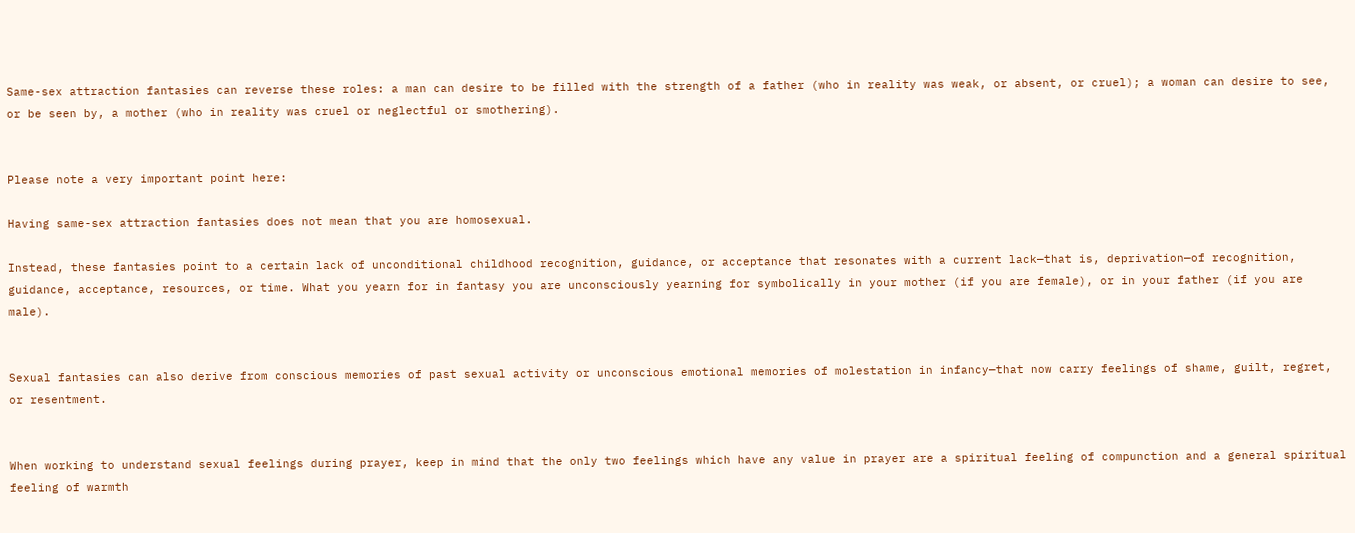Same-sex attraction fantasies can reverse these roles: a man can desire to be filled with the strength of a father (who in reality was weak, or absent, or cruel); a woman can desire to see, or be seen by, a mother (who in reality was cruel or neglectful or smothering).


Please note a very important point here:

Having same-sex attraction fantasies does not mean that you are homosexual.

Instead, these fantasies point to a certain lack of unconditional childhood recognition, guidance, or acceptance that resonates with a current lack—that is, deprivation—of recognition, guidance, acceptance, resources, or time. What you yearn for in fantasy you are unconsciously yearning for symbolically in your mother (if you are female), or in your father (if you are male).


Sexual fantasies can also derive from conscious memories of past sexual activity or unconscious emotional memories of molestation in infancy—that now carry feelings of shame, guilt, regret, or resentment.


When working to understand sexual feelings during prayer, keep in mind that the only two feelings which have any value in prayer are a spiritual feeling of compunction and a general spiritual feeling of warmth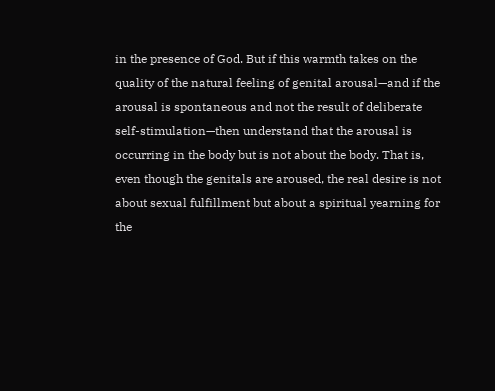in the presence of God. But if this warmth takes on the quality of the natural feeling of genital arousal—and if the arousal is spontaneous and not the result of deliberate self-stimulation—then understand that the arousal is occurring in the body but is not about the body. That is, even though the genitals are aroused, the real desire is not about sexual fulfillment but about a spiritual yearning for the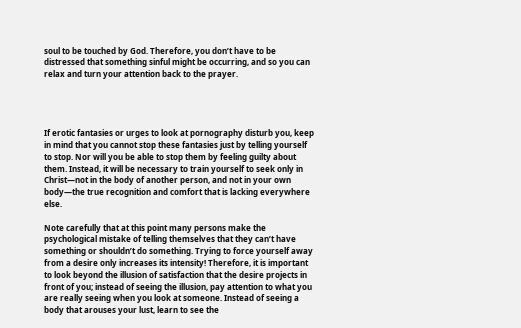soul to be touched by God. Therefore, you don’t have to be distressed that something sinful might be occurring, and so you can relax and turn your attention back to the prayer.




If erotic fantasies or urges to look at pornography disturb you, keep in mind that you cannot stop these fantasies just by telling yourself to stop. Nor will you be able to stop them by feeling guilty about them. Instead, it will be necessary to train yourself to seek only in Christ—not in the body of another person, and not in your own body—the true recognition and comfort that is lacking everywhere else.

Note carefully that at this point many persons make the psychological mistake of telling themselves that they can’t have something or shouldn’t do something. Trying to force yourself away from a desire only increases its intensity! Therefore, it is important to look beyond the illusion of satisfaction that the desire projects in front of you; instead of seeing the illusion, pay attention to what you are really seeing when you look at someone. Instead of seeing a body that arouses your lust, learn to see the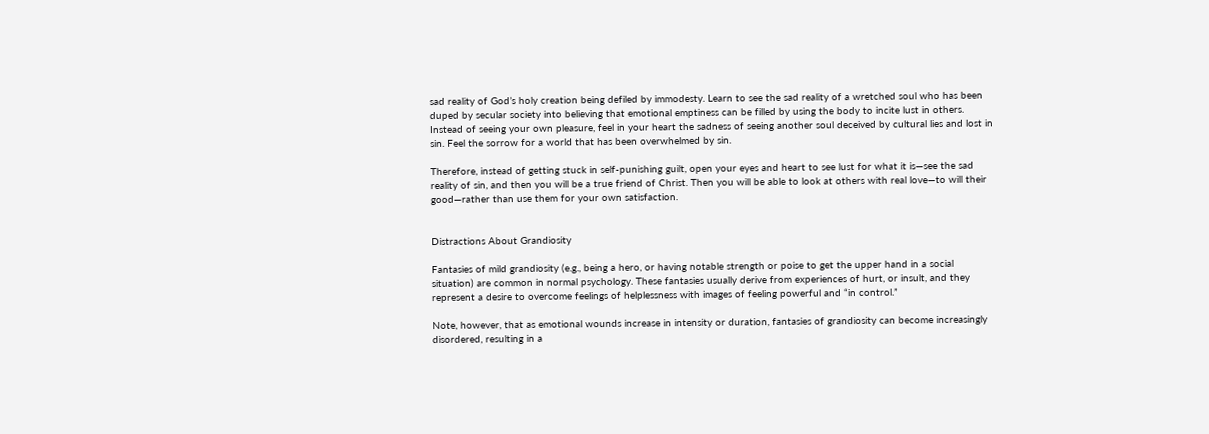sad reality of God’s holy creation being defiled by immodesty. Learn to see the sad reality of a wretched soul who has been duped by secular society into believing that emotional emptiness can be filled by using the body to incite lust in others. Instead of seeing your own pleasure, feel in your heart the sadness of seeing another soul deceived by cultural lies and lost in sin. Feel the sorrow for a world that has been overwhelmed by sin.

Therefore, instead of getting stuck in self-punishing guilt, open your eyes and heart to see lust for what it is—see the sad reality of sin, and then you will be a true friend of Christ. Then you will be able to look at others with real love—to will their good—rather than use them for your own satisfaction.


Distractions About Grandiosity

Fantasies of mild grandiosity (e.g., being a hero, or having notable strength or poise to get the upper hand in a social situation) are common in normal psychology. These fantasies usually derive from experiences of hurt, or insult, and they represent a desire to overcome feelings of helplessness with images of feeling powerful and “in control.”

Note, however, that as emotional wounds increase in intensity or duration, fantasies of grandiosity can become increasingly disordered, resulting in a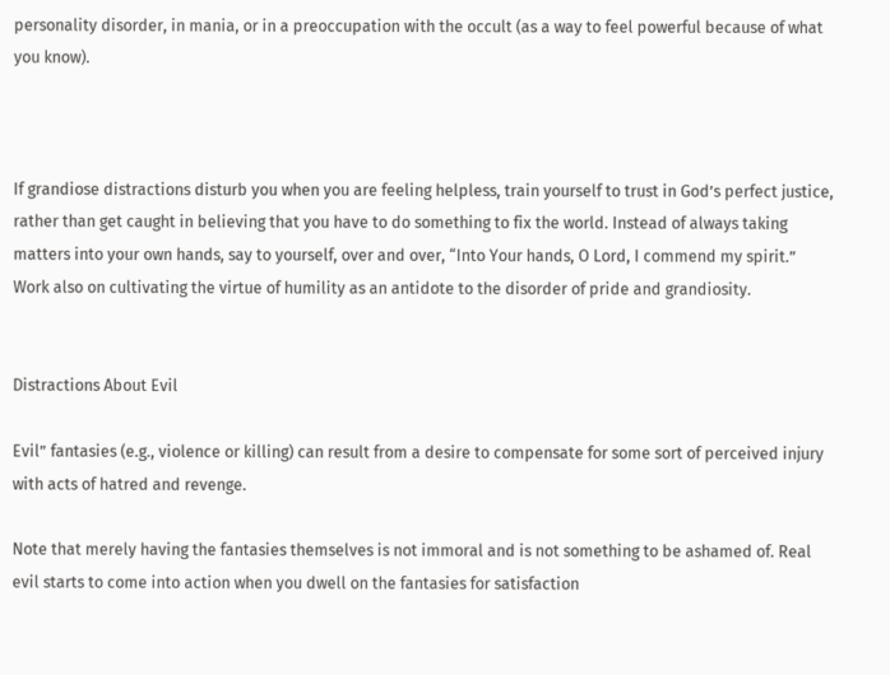personality disorder, in mania, or in a preoccupation with the occult (as a way to feel powerful because of what you know).



If grandiose distractions disturb you when you are feeling helpless, train yourself to trust in God’s perfect justice, rather than get caught in believing that you have to do something to fix the world. Instead of always taking matters into your own hands, say to yourself, over and over, “Into Your hands, O Lord, I commend my spirit.” Work also on cultivating the virtue of humility as an antidote to the disorder of pride and grandiosity.


Distractions About Evil

Evil” fantasies (e.g., violence or killing) can result from a desire to compensate for some sort of perceived injury with acts of hatred and revenge.

Note that merely having the fantasies themselves is not immoral and is not something to be ashamed of. Real evil starts to come into action when you dwell on the fantasies for satisfaction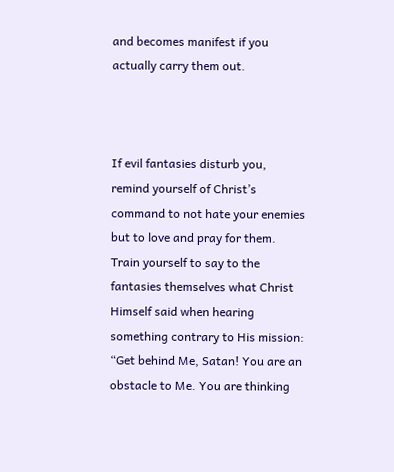and becomes manifest if you actually carry them out.



If evil fantasies disturb you, remind yourself of Christ’s command to not hate your enemies but to love and pray for them. Train yourself to say to the fantasies themselves what Christ Himself said when hearing something contrary to His mission: “Get behind Me, Satan! You are an obstacle to Me. You are thinking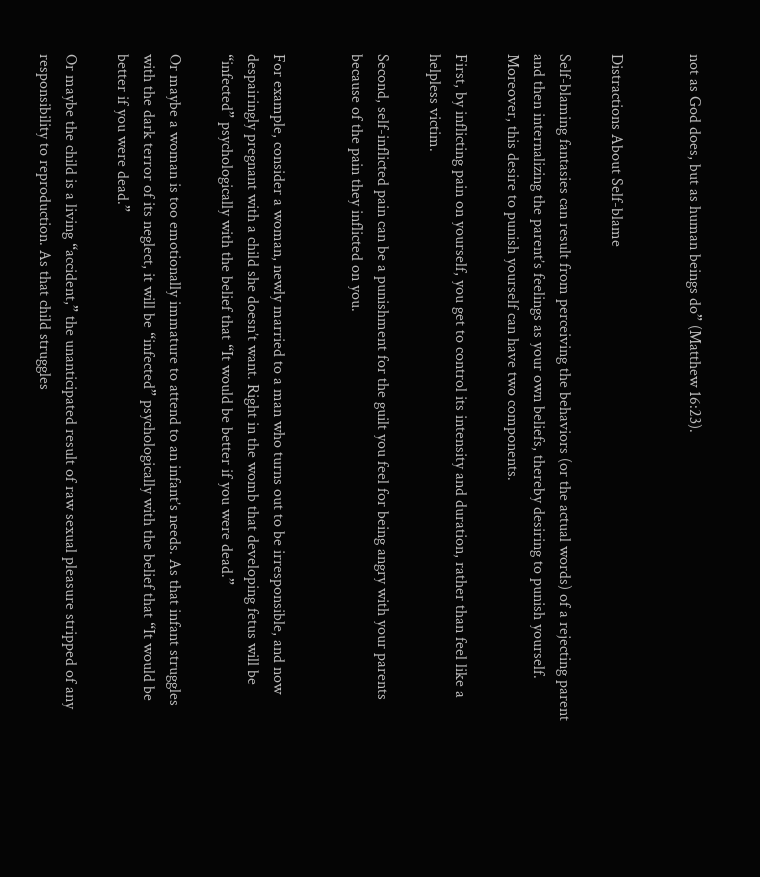not as God does, but as human beings do” (Matthew 16:23).


Distractions About Self-blame

Self-blaming fantasies can result from perceiving the behaviors (or the actual words) of a rejecting parent and then internalizing the parent’s feelings as your own beliefs, thereby desiring to punish yourself. Moreover, this desire to punish yourself can have two components.

First, by inflicting pain on yourself, you get to control its intensity and duration, rather than feel like a helpless victim.

Second, self-inflicted pain can be a punishment for the guilt you feel for being angry with your parents because of the pain they inflicted on you.


For example, consider a woman, newly married to a man who turns out to be irresponsible, and now despairingly pregnant with a child she doesn’t want. Right in the womb that developing fetus will be “infected” psychologically with the belief that “It would be better if you were dead.”

Or maybe a woman is too emotionally immature to attend to an infant’s needs. As that infant struggles with the dark terror of its neglect, it will be “infected” psychologically with the belief that “It would be better if you were dead.”

Or maybe the child is a living “accident,” the unanticipated result of raw sexual pleasure stripped of any responsibility to reproduction. As that child struggles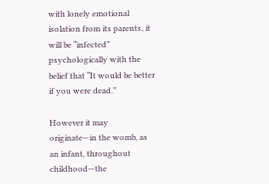with lonely emotional isolation from its parents, it will be “infected” psychologically with the belief that “It would be better if you were dead.”

However it may originate—in the womb, as an infant, throughout childhood—the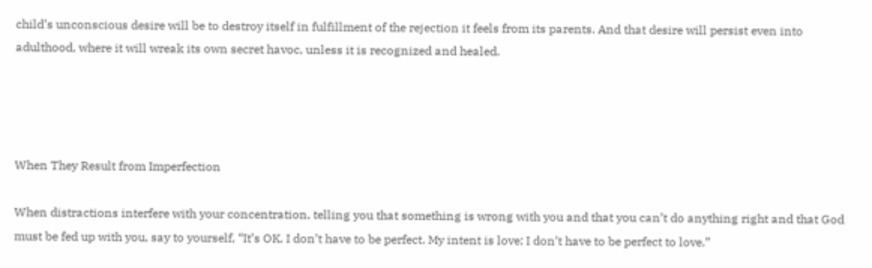child’s unconscious desire will be to destroy itself in fulfillment of the rejection it feels from its parents. And that desire will persist even into adulthood, where it will wreak its own secret havoc, unless it is recognized and healed.




When They Result from Imperfection

When distractions interfere with your concentration, telling you that something is wrong with you and that you can’t do anything right and that God must be fed up with you, say to yourself, “It’s OK. I don’t have to be perfect. My intent is love; I don’t have to be perfect to love.”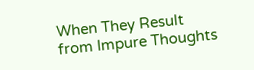When They Result from Impure Thoughts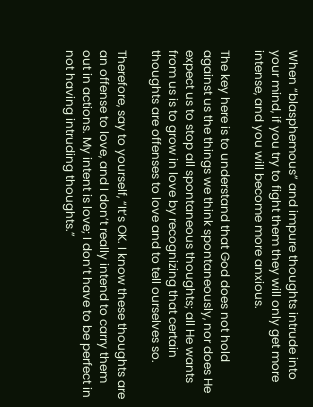When “blasphemous” and impure thoughts intrude into your mind, if you try to fight them they will only get more intense, and you will become more anxious.

The key here is to understand that God does not hold against us the things we think spontaneously, nor does He expect us to stop all spontaneous thoughts; all He wants from us is to grow in love by recognizing that certain thoughts are offenses to love and to tell ourselves so.

Therefore, say to yourself, “It’s OK. I know these thoughts are an offense to love, and I don’t really intend to carry them out in actions. My intent is love; I don’t have to be perfect in not having intruding thoughts.”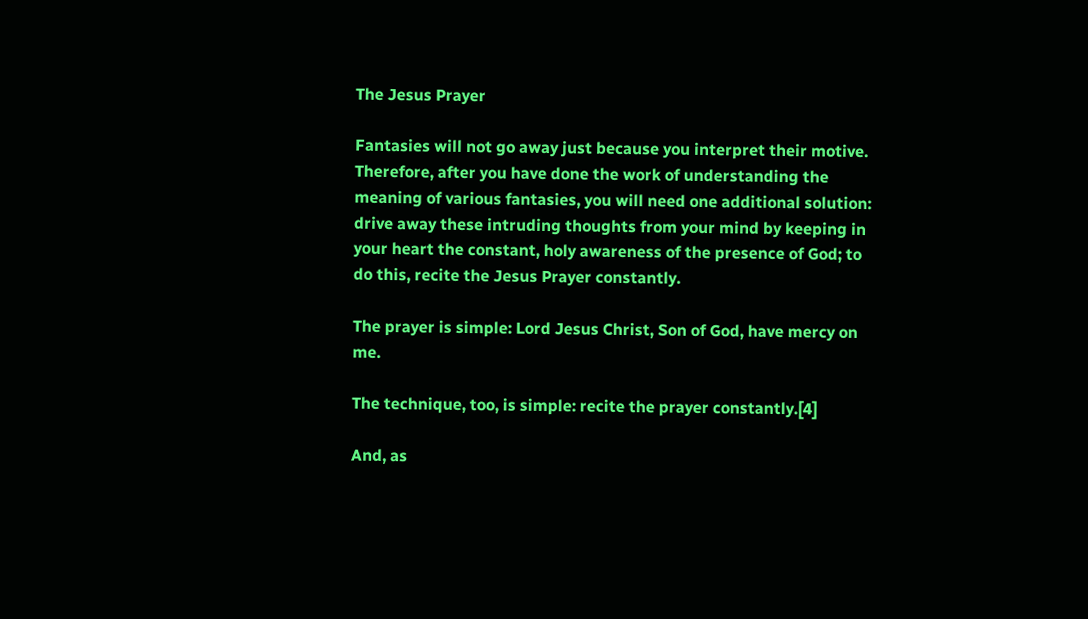The Jesus Prayer

Fantasies will not go away just because you interpret their motive. Therefore, after you have done the work of understanding the meaning of various fantasies, you will need one additional solution: drive away these intruding thoughts from your mind by keeping in your heart the constant, holy awareness of the presence of God; to do this, recite the Jesus Prayer constantly.

The prayer is simple: Lord Jesus Christ, Son of God, have mercy on me.

The technique, too, is simple: recite the prayer constantly.[4]

And, as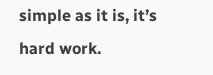simple as it is, it’s hard work.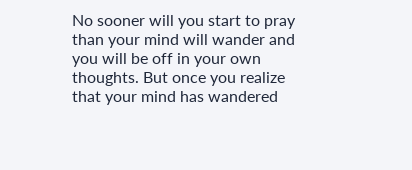No sooner will you start to pray than your mind will wander and you will be off in your own thoughts. But once you realize that your mind has wandered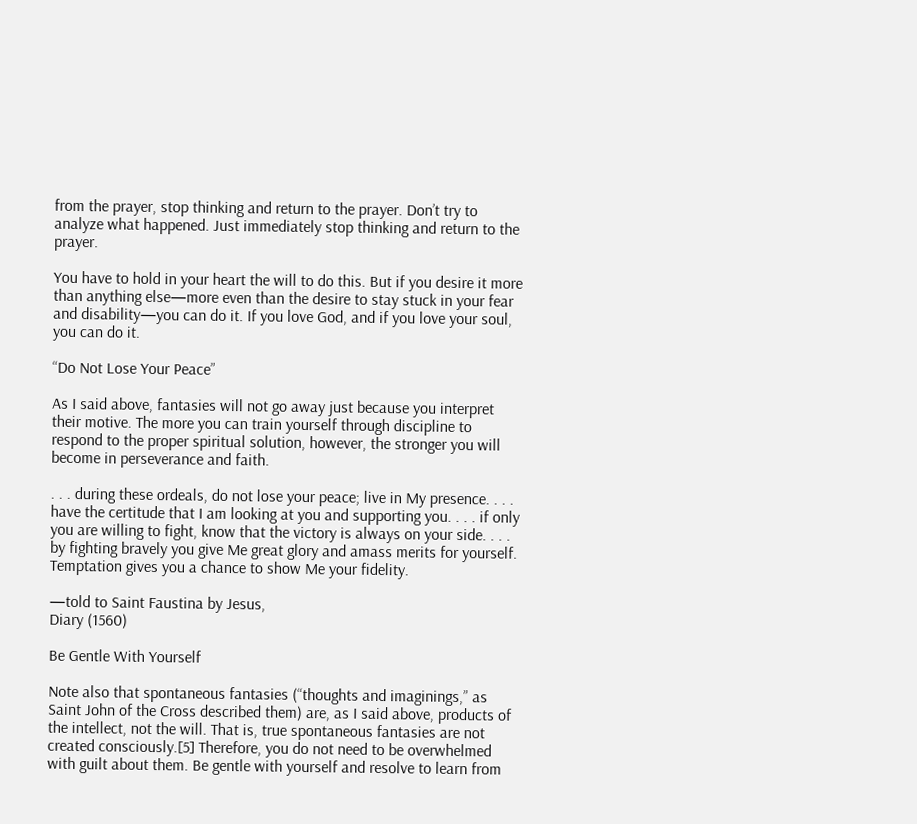from the prayer, stop thinking and return to the prayer. Don’t try to analyze what happened. Just immediately stop thinking and return to the prayer.

You have to hold in your heart the will to do this. But if you desire it more than anything else—more even than the desire to stay stuck in your fear and disability—you can do it. If you love God, and if you love your soul, you can do it.

“Do Not Lose Your Peace”

As I said above, fantasies will not go away just because you interpret their motive. The more you can train yourself through discipline to respond to the proper spiritual solution, however, the stronger you will become in perseverance and faith.

. . . during these ordeals, do not lose your peace; live in My presence. . . . have the certitude that I am looking at you and supporting you. . . . if only you are willing to fight, know that the victory is always on your side. . . . by fighting bravely you give Me great glory and amass merits for yourself. Temptation gives you a chance to show Me your fidelity.

—told to Saint Faustina by Jesus,
Diary (1560)

Be Gentle With Yourself

Note also that spontaneous fantasies (“thoughts and imaginings,” as Saint John of the Cross described them) are, as I said above, products of the intellect, not the will. That is, true spontaneous fantasies are not created consciously.[5] Therefore, you do not need to be overwhelmed with guilt about them. Be gentle with yourself and resolve to learn from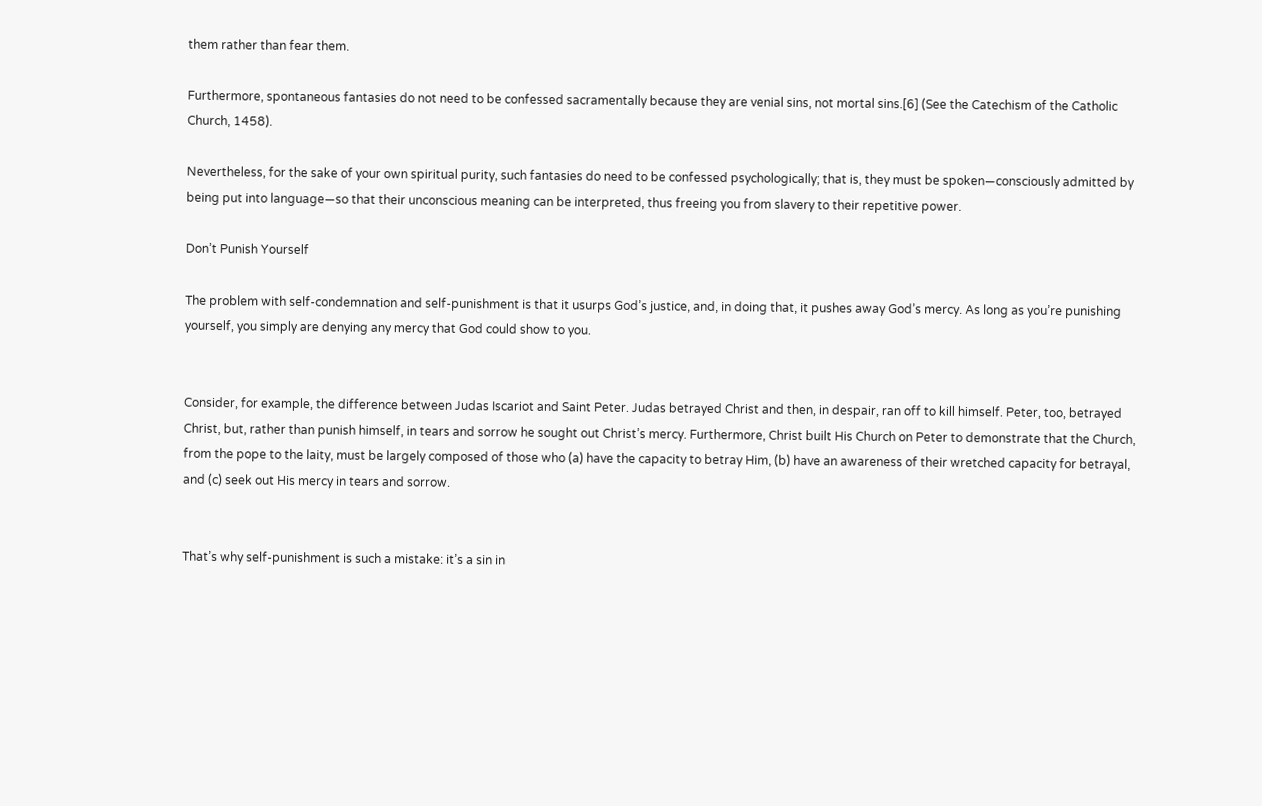them rather than fear them.

Furthermore, spontaneous fantasies do not need to be confessed sacramentally because they are venial sins, not mortal sins.[6] (See the Catechism of the Catholic Church, 1458).

Nevertheless, for the sake of your own spiritual purity, such fantasies do need to be confessed psychologically; that is, they must be spoken—consciously admitted by being put into language—so that their unconscious meaning can be interpreted, thus freeing you from slavery to their repetitive power.

Don’t Punish Yourself

The problem with self-condemnation and self-punishment is that it usurps God’s justice, and, in doing that, it pushes away God’s mercy. As long as you’re punishing yourself, you simply are denying any mercy that God could show to you.


Consider, for example, the difference between Judas Iscariot and Saint Peter. Judas betrayed Christ and then, in despair, ran off to kill himself. Peter, too, betrayed Christ, but, rather than punish himself, in tears and sorrow he sought out Christ’s mercy. Furthermore, Christ built His Church on Peter to demonstrate that the Church, from the pope to the laity, must be largely composed of those who (a) have the capacity to betray Him, (b) have an awareness of their wretched capacity for betrayal, and (c) seek out His mercy in tears and sorrow.


That’s why self-punishment is such a mistake: it’s a sin in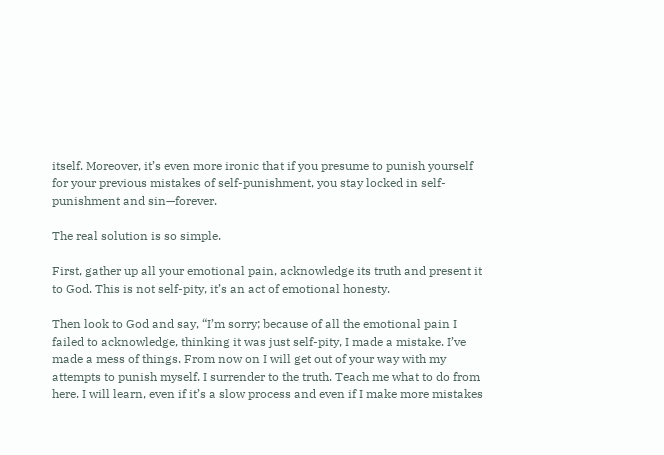itself. Moreover, it’s even more ironic that if you presume to punish yourself for your previous mistakes of self-punishment, you stay locked in self-punishment and sin—forever.

The real solution is so simple.

First, gather up all your emotional pain, acknowledge its truth and present it to God. This is not self-pity, it’s an act of emotional honesty.

Then look to God and say, “I’m sorry; because of all the emotional pain I failed to acknowledge, thinking it was just self-pity, I made a mistake. I’ve made a mess of things. From now on I will get out of your way with my attempts to punish myself. I surrender to the truth. Teach me what to do from here. I will learn, even if it’s a slow process and even if I make more mistakes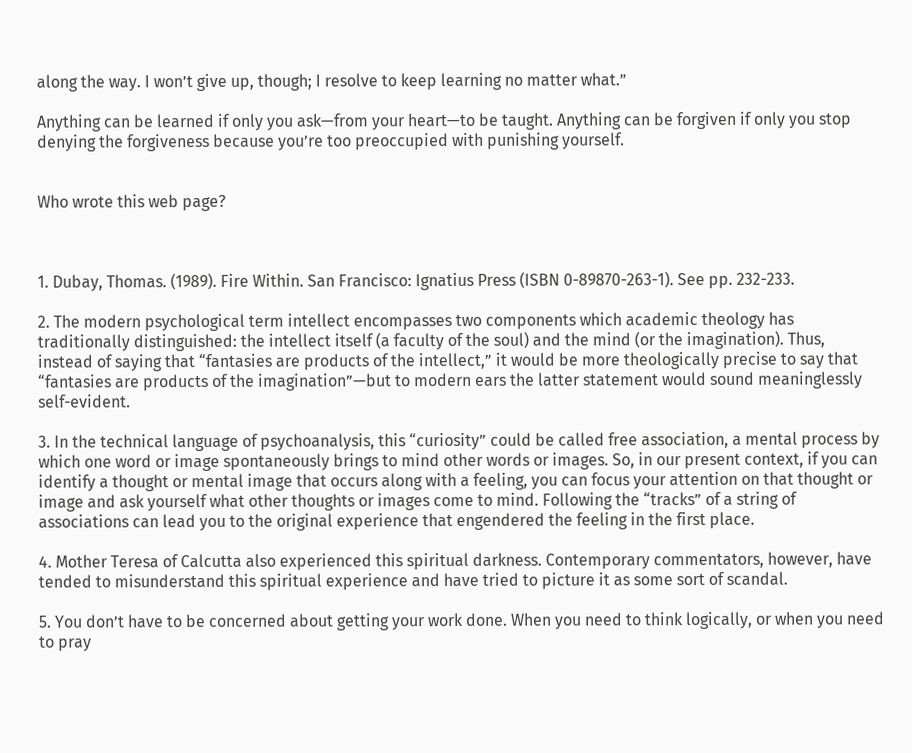along the way. I won’t give up, though; I resolve to keep learning no matter what.”

Anything can be learned if only you ask—from your heart—to be taught. Anything can be forgiven if only you stop denying the forgiveness because you’re too preoccupied with punishing yourself.


Who wrote this web page?



1. Dubay, Thomas. (1989). Fire Within. San Francisco: Ignatius Press (ISBN 0-89870-263-1). See pp. 232-233.

2. The modern psychological term intellect encompasses two components which academic theology has traditionally distinguished: the intellect itself (a faculty of the soul) and the mind (or the imagination). Thus, instead of saying that “fantasies are products of the intellect,” it would be more theologically precise to say that “fantasies are products of the imagination”—but to modern ears the latter statement would sound meaninglessly self-evident.

3. In the technical language of psychoanalysis, this “curiosity” could be called free association, a mental process by which one word or image spontaneously brings to mind other words or images. So, in our present context, if you can identify a thought or mental image that occurs along with a feeling, you can focus your attention on that thought or image and ask yourself what other thoughts or images come to mind. Following the “tracks” of a string of associations can lead you to the original experience that engendered the feeling in the first place.

4. Mother Teresa of Calcutta also experienced this spiritual darkness. Contemporary commentators, however, have tended to misunderstand this spiritual experience and have tried to picture it as some sort of scandal.

5. You don’t have to be concerned about getting your work done. When you need to think logically, or when you need to pray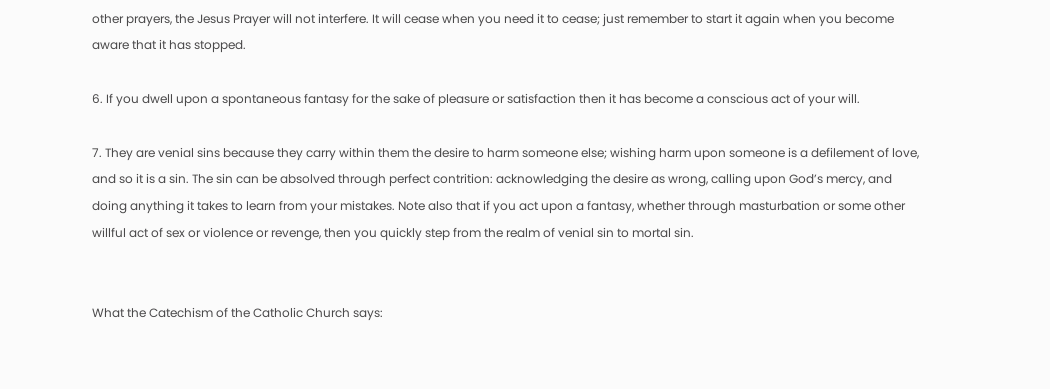other prayers, the Jesus Prayer will not interfere. It will cease when you need it to cease; just remember to start it again when you become aware that it has stopped.

6. If you dwell upon a spontaneous fantasy for the sake of pleasure or satisfaction then it has become a conscious act of your will.

7. They are venial sins because they carry within them the desire to harm someone else; wishing harm upon someone is a defilement of love, and so it is a sin. The sin can be absolved through perfect contrition: acknowledging the desire as wrong, calling upon God’s mercy, and doing anything it takes to learn from your mistakes. Note also that if you act upon a fantasy, whether through masturbation or some other willful act of sex or violence or revenge, then you quickly step from the realm of venial sin to mortal sin.


What the Catechism of the Catholic Church says: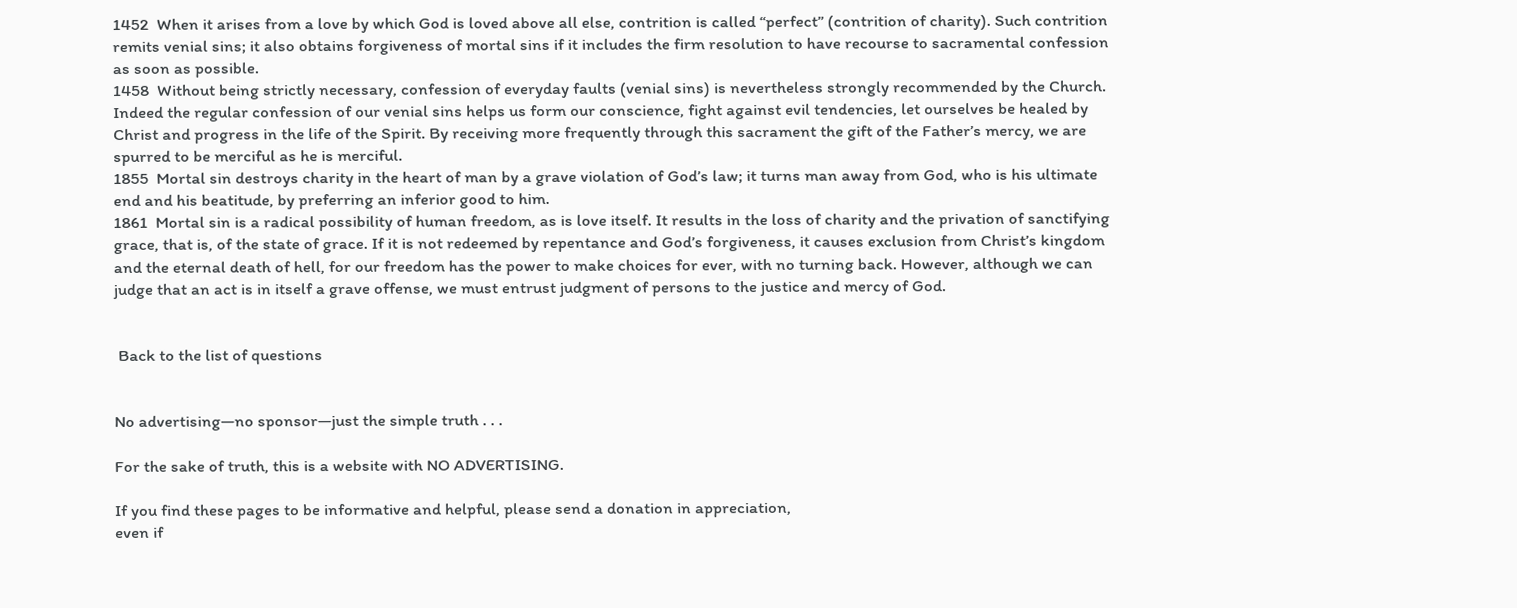1452  When it arises from a love by which God is loved above all else, contrition is called “perfect” (contrition of charity). Such contrition remits venial sins; it also obtains forgiveness of mortal sins if it includes the firm resolution to have recourse to sacramental confession as soon as possible.
1458  Without being strictly necessary, confession of everyday faults (venial sins) is nevertheless strongly recommended by the Church. Indeed the regular confession of our venial sins helps us form our conscience, fight against evil tendencies, let ourselves be healed by Christ and progress in the life of the Spirit. By receiving more frequently through this sacrament the gift of the Father’s mercy, we are spurred to be merciful as he is merciful.
1855  Mortal sin destroys charity in the heart of man by a grave violation of God’s law; it turns man away from God, who is his ultimate end and his beatitude, by preferring an inferior good to him.
1861  Mortal sin is a radical possibility of human freedom, as is love itself. It results in the loss of charity and the privation of sanctifying grace, that is, of the state of grace. If it is not redeemed by repentance and God’s forgiveness, it causes exclusion from Christ’s kingdom and the eternal death of hell, for our freedom has the power to make choices for ever, with no turning back. However, although we can judge that an act is in itself a grave offense, we must entrust judgment of persons to the justice and mercy of God.


 Back to the list of questions


No advertising—no sponsor—just the simple truth . . .

For the sake of truth, this is a website with NO ADVERTISING.

If you find these pages to be informative and helpful, please send a donation in appreciation,
even if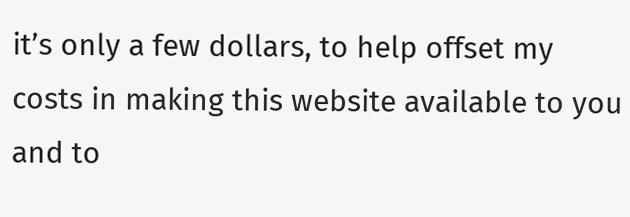it’s only a few dollars, to help offset my costs in making this website available to you and to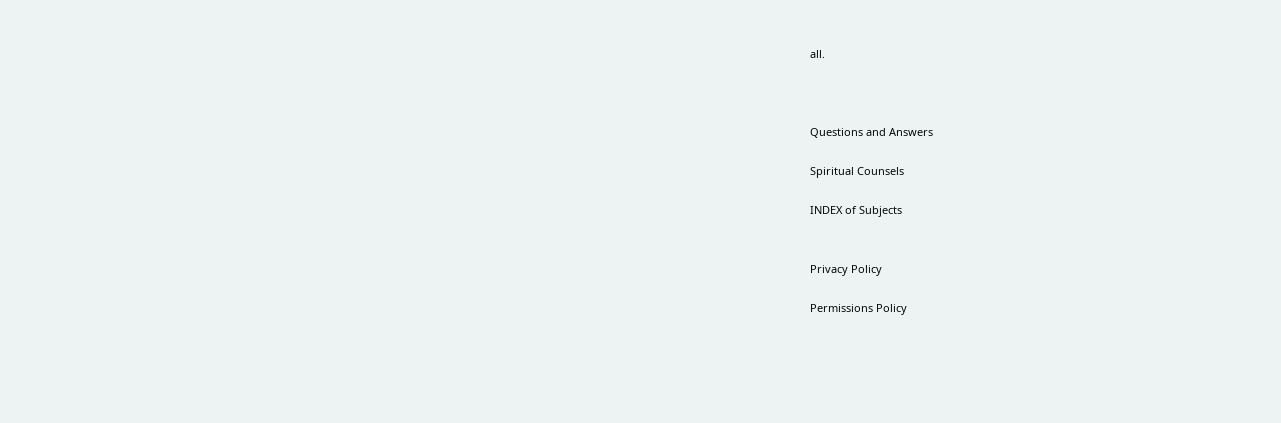all.



Questions and Answers

Spiritual Counsels

INDEX of Subjects


Privacy Policy

Permissions Policy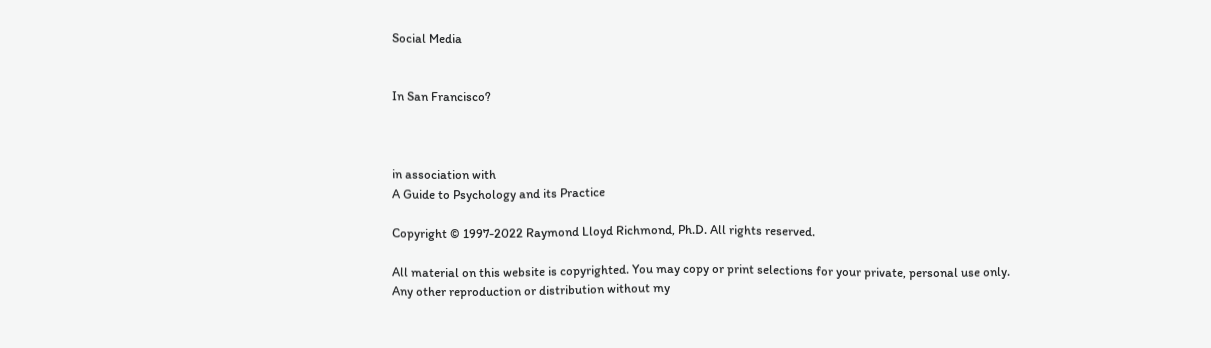Social Media


In San Francisco?



in association with
A Guide to Psychology and its Practice

Copyright © 1997-2022 Raymond Lloyd Richmond, Ph.D. All rights reserved.

All material on this website is copyrighted. You may copy or print selections for your private, personal use only.
Any other reproduction or distribution without my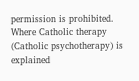permission is prohibited.
Where Catholic therapy (Catholic psychotherapy) is explained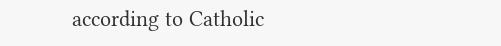according to Catholic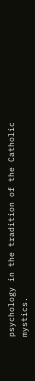psychology in the tradition of the Catholic mystics.